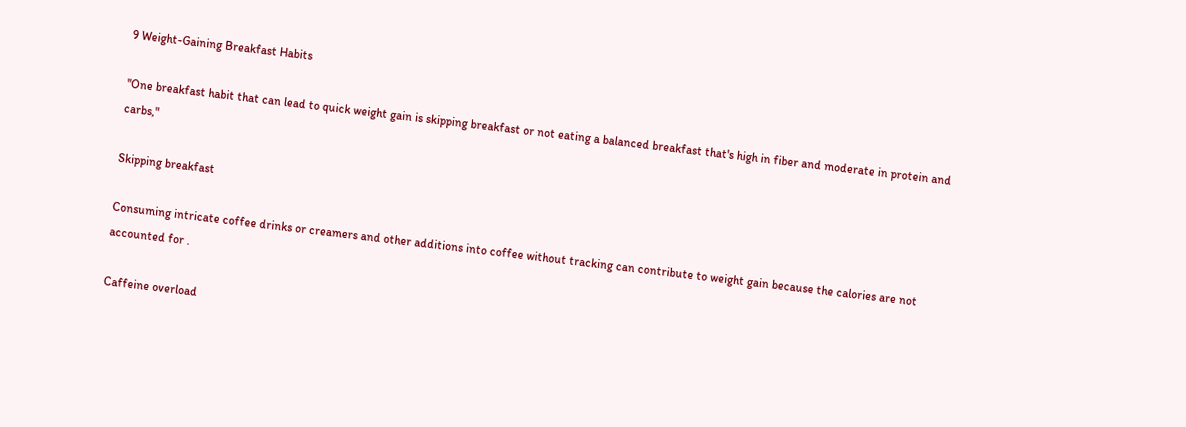9 Weight-Gaining Breakfast Habits

"One breakfast habit that can lead to quick weight gain is skipping breakfast or not eating a balanced breakfast that's high in fiber and moderate in protein and carbs,"

Skipping breakfast

Consuming intricate coffee drinks or creamers and other additions into coffee without tracking can contribute to weight gain because the calories are not accounted for .

Caffeine overload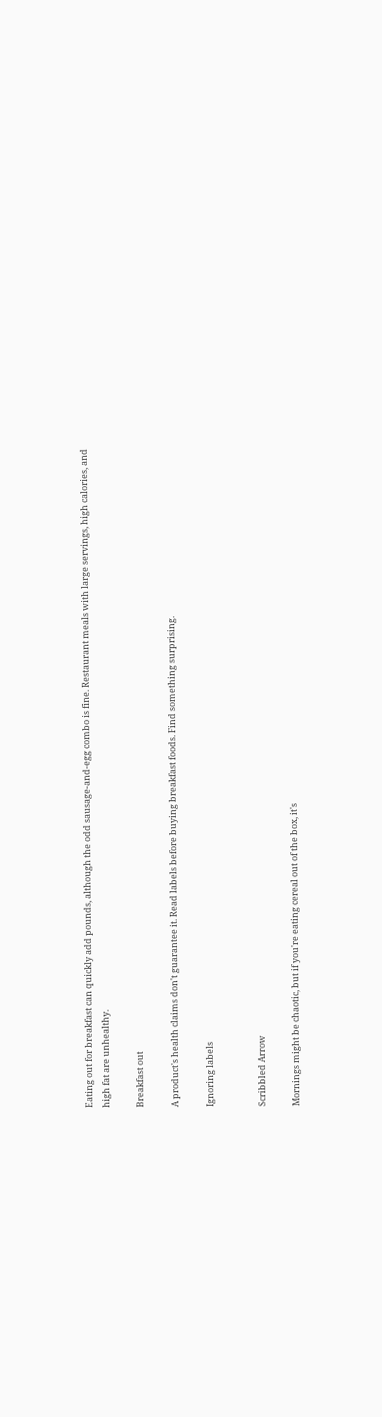Eating out for breakfast can quickly add pounds, although the odd sausage-and-egg combo is fine. Restaurant meals with large servings, high calories, and high fat are unhealthy.

Breakfast out

A product's health claims don't guarantee it. Read labels before buying breakfast foods. Find something surprising.

Ignoring labels


Scribbled Arrow

Mornings might be chaotic, but if you're eating cereal out of the box, it's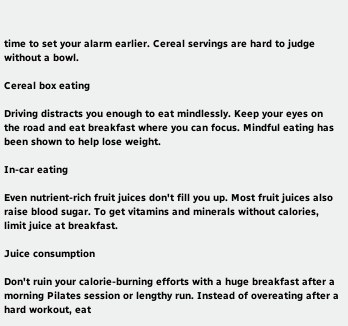time to set your alarm earlier. Cereal servings are hard to judge without a bowl.

Cereal box eating

Driving distracts you enough to eat mindlessly. Keep your eyes on the road and eat breakfast where you can focus. Mindful eating has been shown to help lose weight.

In-car eating

Even nutrient-rich fruit juices don't fill you up. Most fruit juices also raise blood sugar. To get vitamins and minerals without calories, limit juice at breakfast.

Juice consumption

Don't ruin your calorie-burning efforts with a huge breakfast after a morning Pilates session or lengthy run. Instead of overeating after a hard workout, eat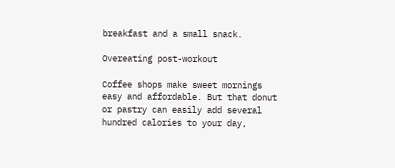breakfast and a small snack.

Overeating post-workout

Coffee shops make sweet mornings easy and affordable. But that donut or pastry can easily add several hundred calories to your day,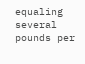equaling several pounds per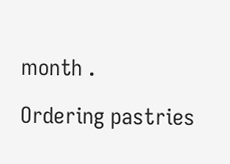month .

Ordering pastries